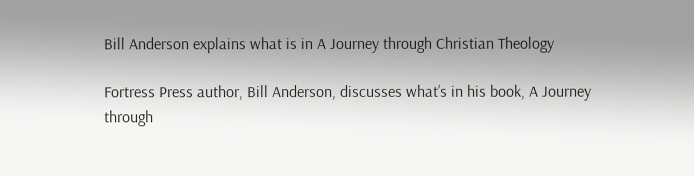Bill Anderson explains what is in A Journey through Christian Theology

Fortress Press author, Bill Anderson, discusses what’s in his book, A Journey through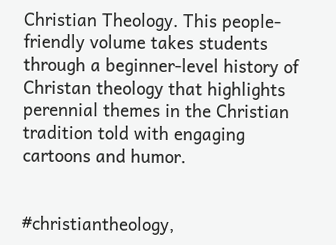Christian Theology. This people-friendly volume takes students through a beginner-level history of Christan theology that highlights perennial themes in the Christian tradition told with engaging cartoons and humor.


#christiantheology,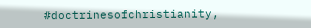#doctrinesofchristianity,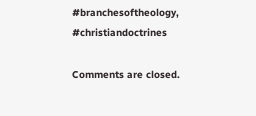#branchesoftheology, #christiandoctrines

Comments are closed.